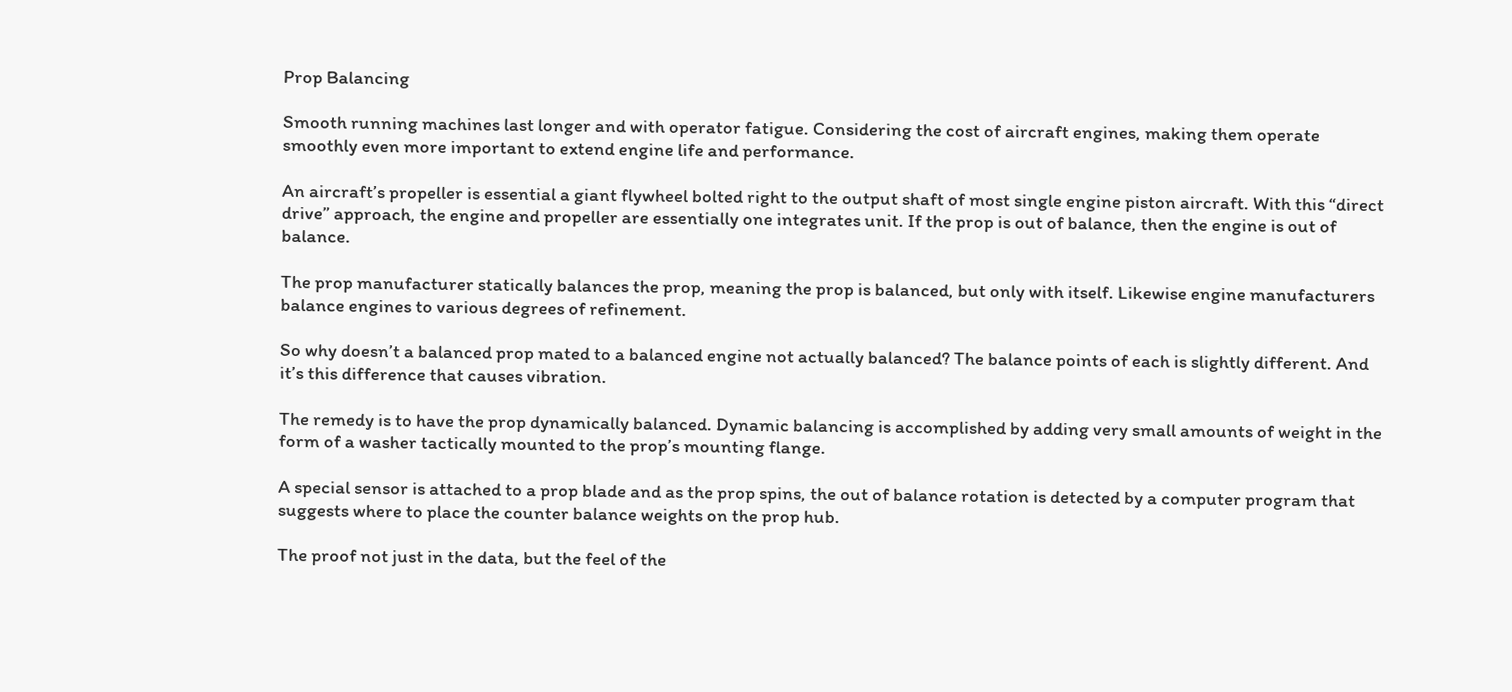Prop Balancing

Smooth running machines last longer and with operator fatigue. Considering the cost of aircraft engines, making them operate smoothly even more important to extend engine life and performance.

An aircraft’s propeller is essential a giant flywheel bolted right to the output shaft of most single engine piston aircraft. With this “direct drive” approach, the engine and propeller are essentially one integrates unit. If the prop is out of balance, then the engine is out of balance.

The prop manufacturer statically balances the prop, meaning the prop is balanced, but only with itself. Likewise engine manufacturers balance engines to various degrees of refinement.

So why doesn’t a balanced prop mated to a balanced engine not actually balanced? The balance points of each is slightly different. And it’s this difference that causes vibration.

The remedy is to have the prop dynamically balanced. Dynamic balancing is accomplished by adding very small amounts of weight in the form of a washer tactically mounted to the prop’s mounting flange.

A special sensor is attached to a prop blade and as the prop spins, the out of balance rotation is detected by a computer program that suggests where to place the counter balance weights on the prop hub.

The proof not just in the data, but the feel of the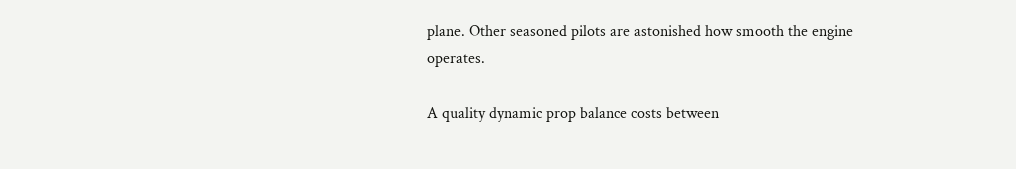plane. Other seasoned pilots are astonished how smooth the engine operates.

A quality dynamic prop balance costs between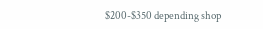$200-$350 depending shop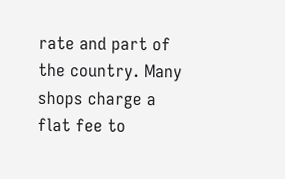rate and part of the country. Many shops charge a flat fee to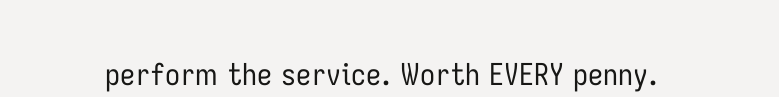perform the service. Worth EVERY penny.